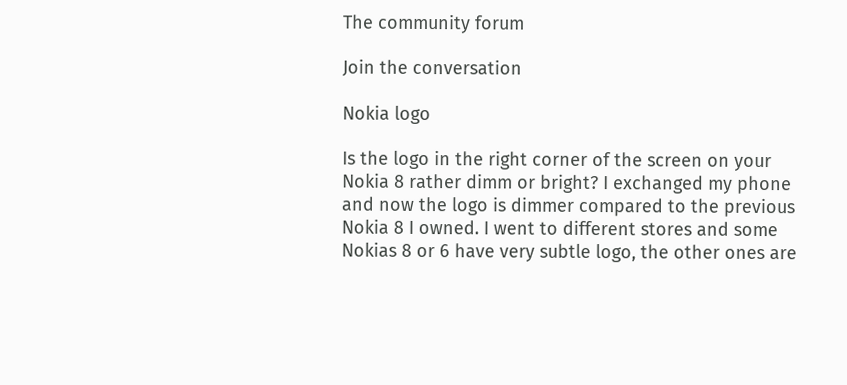The community forum

Join the conversation

Nokia logo

Is the logo in the right corner of the screen on your Nokia 8 rather dimm or bright? I exchanged my phone and now the logo is dimmer compared to the previous Nokia 8 I owned. I went to different stores and some Nokias 8 or 6 have very subtle logo, the other ones are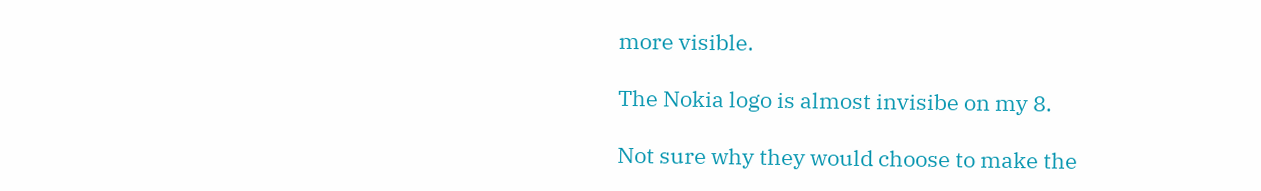more visible.

The Nokia logo is almost invisibe on my 8.

Not sure why they would choose to make the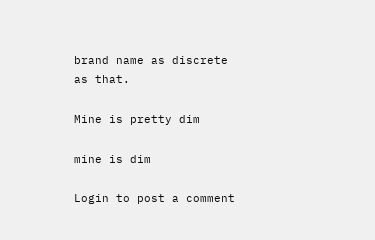brand name as discrete as that.

Mine is pretty dim

mine is dim

Login to post a comment